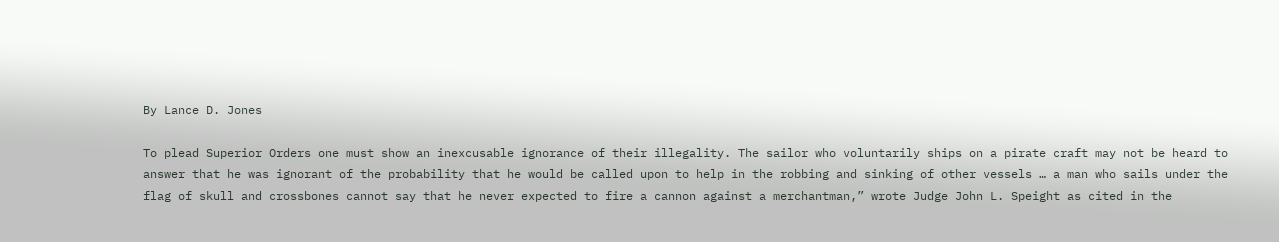By Lance D. Jones

To plead Superior Orders one must show an inexcusable ignorance of their illegality. The sailor who voluntarily ships on a pirate craft may not be heard to answer that he was ignorant of the probability that he would be called upon to help in the robbing and sinking of other vessels … a man who sails under the flag of skull and crossbones cannot say that he never expected to fire a cannon against a merchantman,” wrote Judge John L. Speight as cited in the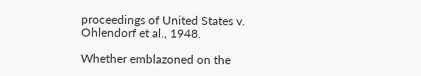proceedings of United States v. Ohlendorf et al., 1948.

Whether emblazoned on the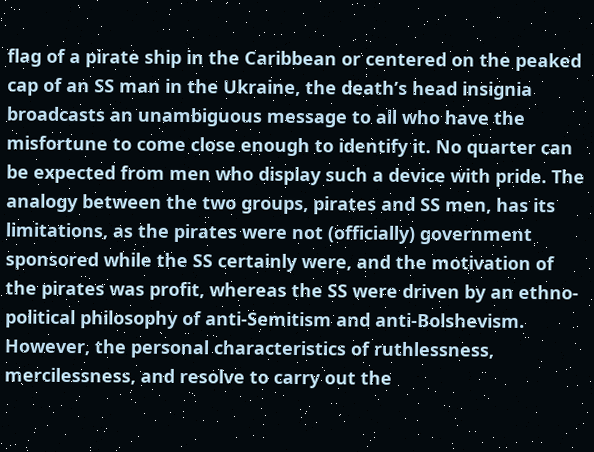flag of a pirate ship in the Caribbean or centered on the peaked cap of an SS man in the Ukraine, the death’s head insignia broadcasts an unambiguous message to all who have the misfortune to come close enough to identify it. No quarter can be expected from men who display such a device with pride. The analogy between the two groups, pirates and SS men, has its limitations, as the pirates were not (officially) government sponsored while the SS certainly were, and the motivation of the pirates was profit, whereas the SS were driven by an ethno-political philosophy of anti-Semitism and anti-Bolshevism. However, the personal characteristics of ruthlessness, mercilessness, and resolve to carry out the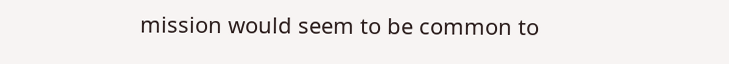mission would seem to be common to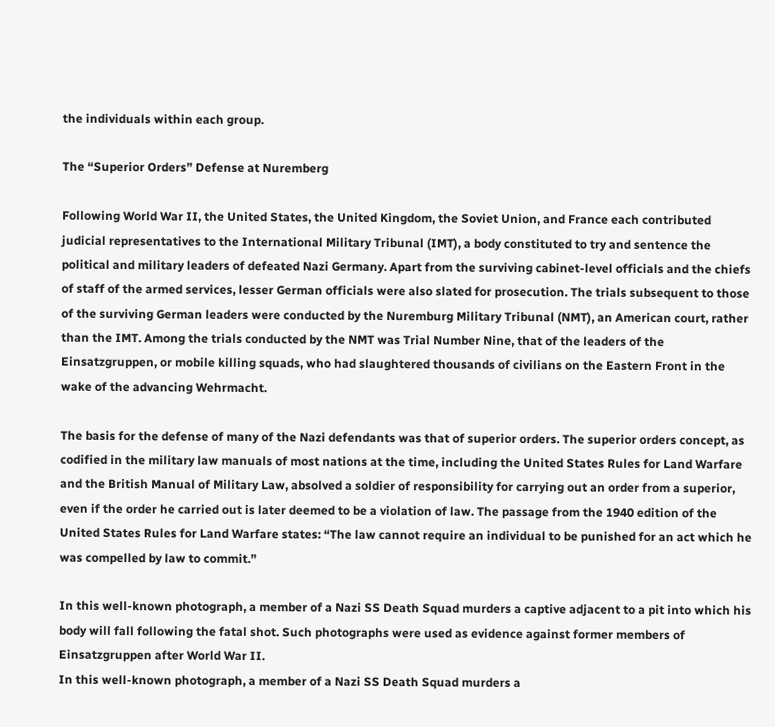the individuals within each group.

The “Superior Orders” Defense at Nuremberg

Following World War II, the United States, the United Kingdom, the Soviet Union, and France each contributed judicial representatives to the International Military Tribunal (IMT), a body constituted to try and sentence the political and military leaders of defeated Nazi Germany. Apart from the surviving cabinet-level officials and the chiefs of staff of the armed services, lesser German officials were also slated for prosecution. The trials subsequent to those of the surviving German leaders were conducted by the Nuremburg Military Tribunal (NMT), an American court, rather than the IMT. Among the trials conducted by the NMT was Trial Number Nine, that of the leaders of the Einsatzgruppen, or mobile killing squads, who had slaughtered thousands of civilians on the Eastern Front in the wake of the advancing Wehrmacht.

The basis for the defense of many of the Nazi defendants was that of superior orders. The superior orders concept, as codified in the military law manuals of most nations at the time, including the United States Rules for Land Warfare and the British Manual of Military Law, absolved a soldier of responsibility for carrying out an order from a superior, even if the order he carried out is later deemed to be a violation of law. The passage from the 1940 edition of the United States Rules for Land Warfare states: “The law cannot require an individual to be punished for an act which he was compelled by law to commit.”

In this well-known photograph, a member of a Nazi SS Death Squad murders a captive adjacent to a pit into which his body will fall following the fatal shot. Such photographs were used as evidence against former members of Einsatzgruppen after World War II.
In this well-known photograph, a member of a Nazi SS Death Squad murders a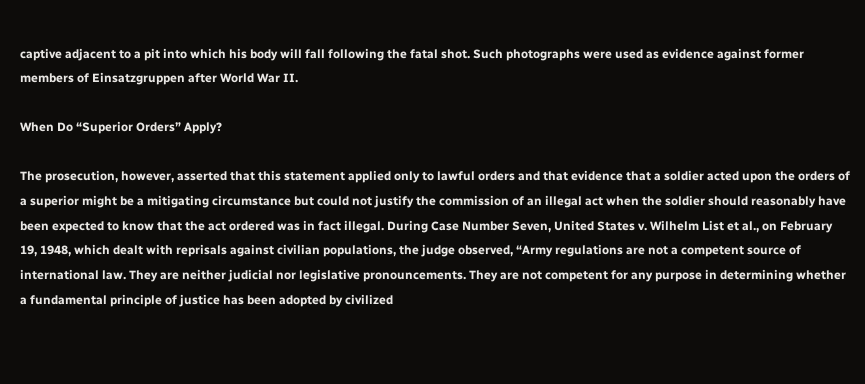captive adjacent to a pit into which his body will fall following the fatal shot. Such photographs were used as evidence against former members of Einsatzgruppen after World War II.

When Do “Superior Orders” Apply?

The prosecution, however, asserted that this statement applied only to lawful orders and that evidence that a soldier acted upon the orders of a superior might be a mitigating circumstance but could not justify the commission of an illegal act when the soldier should reasonably have been expected to know that the act ordered was in fact illegal. During Case Number Seven, United States v. Wilhelm List et al., on February 19, 1948, which dealt with reprisals against civilian populations, the judge observed, “Army regulations are not a competent source of international law. They are neither judicial nor legislative pronouncements. They are not competent for any purpose in determining whether a fundamental principle of justice has been adopted by civilized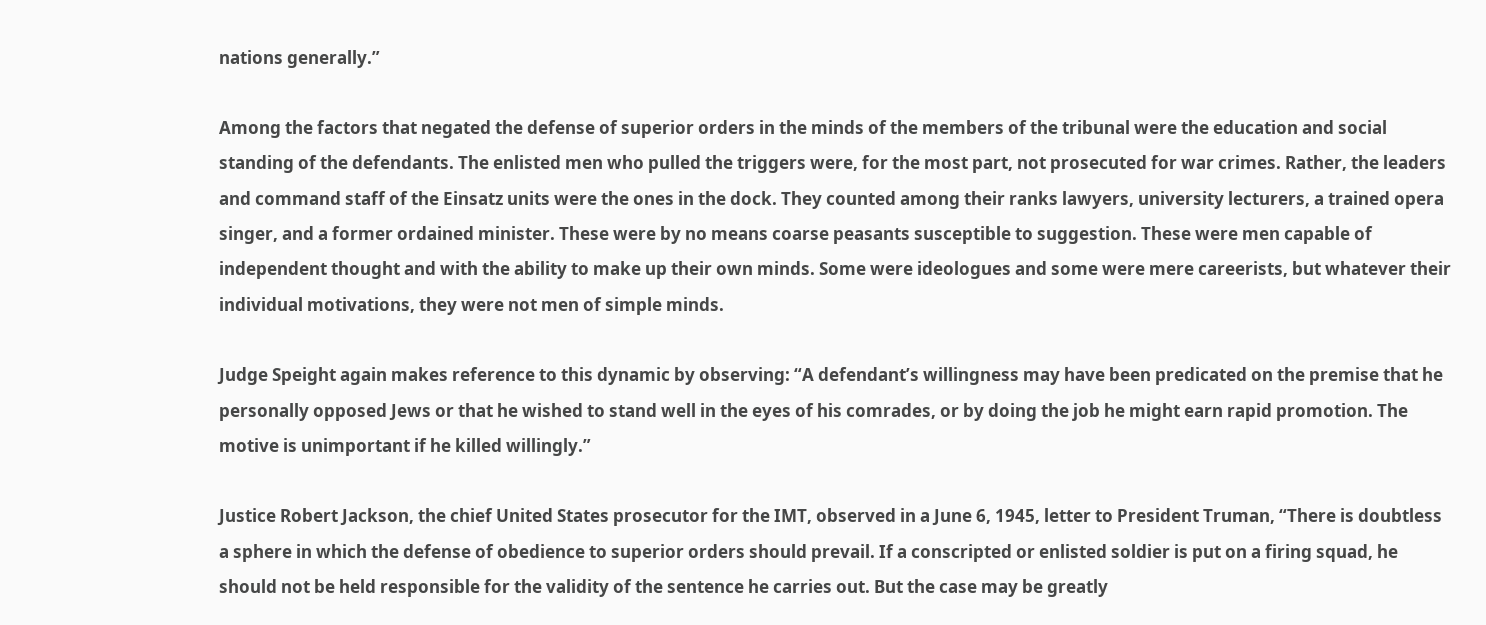nations generally.”

Among the factors that negated the defense of superior orders in the minds of the members of the tribunal were the education and social standing of the defendants. The enlisted men who pulled the triggers were, for the most part, not prosecuted for war crimes. Rather, the leaders and command staff of the Einsatz units were the ones in the dock. They counted among their ranks lawyers, university lecturers, a trained opera singer, and a former ordained minister. These were by no means coarse peasants susceptible to suggestion. These were men capable of independent thought and with the ability to make up their own minds. Some were ideologues and some were mere careerists, but whatever their individual motivations, they were not men of simple minds.

Judge Speight again makes reference to this dynamic by observing: “A defendant’s willingness may have been predicated on the premise that he personally opposed Jews or that he wished to stand well in the eyes of his comrades, or by doing the job he might earn rapid promotion. The motive is unimportant if he killed willingly.”

Justice Robert Jackson, the chief United States prosecutor for the IMT, observed in a June 6, 1945, letter to President Truman, “There is doubtless a sphere in which the defense of obedience to superior orders should prevail. If a conscripted or enlisted soldier is put on a firing squad, he should not be held responsible for the validity of the sentence he carries out. But the case may be greatly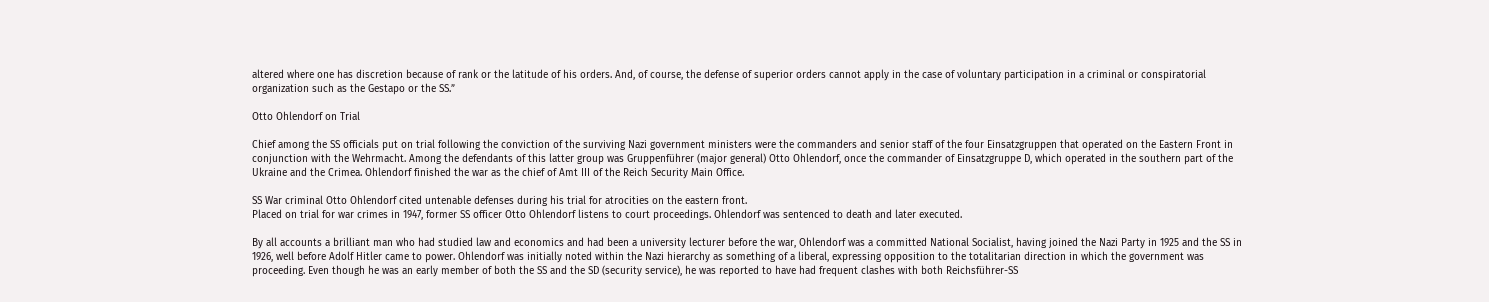altered where one has discretion because of rank or the latitude of his orders. And, of course, the defense of superior orders cannot apply in the case of voluntary participation in a criminal or conspiratorial organization such as the Gestapo or the SS.”

Otto Ohlendorf on Trial

Chief among the SS officials put on trial following the conviction of the surviving Nazi government ministers were the commanders and senior staff of the four Einsatzgruppen that operated on the Eastern Front in conjunction with the Wehrmacht. Among the defendants of this latter group was Gruppenführer (major general) Otto Ohlendorf, once the commander of Einsatzgruppe D, which operated in the southern part of the Ukraine and the Crimea. Ohlendorf finished the war as the chief of Amt III of the Reich Security Main Office.

SS War criminal Otto Ohlendorf cited untenable defenses during his trial for atrocities on the eastern front.
Placed on trial for war crimes in 1947, former SS officer Otto Ohlendorf listens to court proceedings. Ohlendorf was sentenced to death and later executed.

By all accounts a brilliant man who had studied law and economics and had been a university lecturer before the war, Ohlendorf was a committed National Socialist, having joined the Nazi Party in 1925 and the SS in 1926, well before Adolf Hitler came to power. Ohlendorf was initially noted within the Nazi hierarchy as something of a liberal, expressing opposition to the totalitarian direction in which the government was proceeding. Even though he was an early member of both the SS and the SD (security service), he was reported to have had frequent clashes with both Reichsführer-SS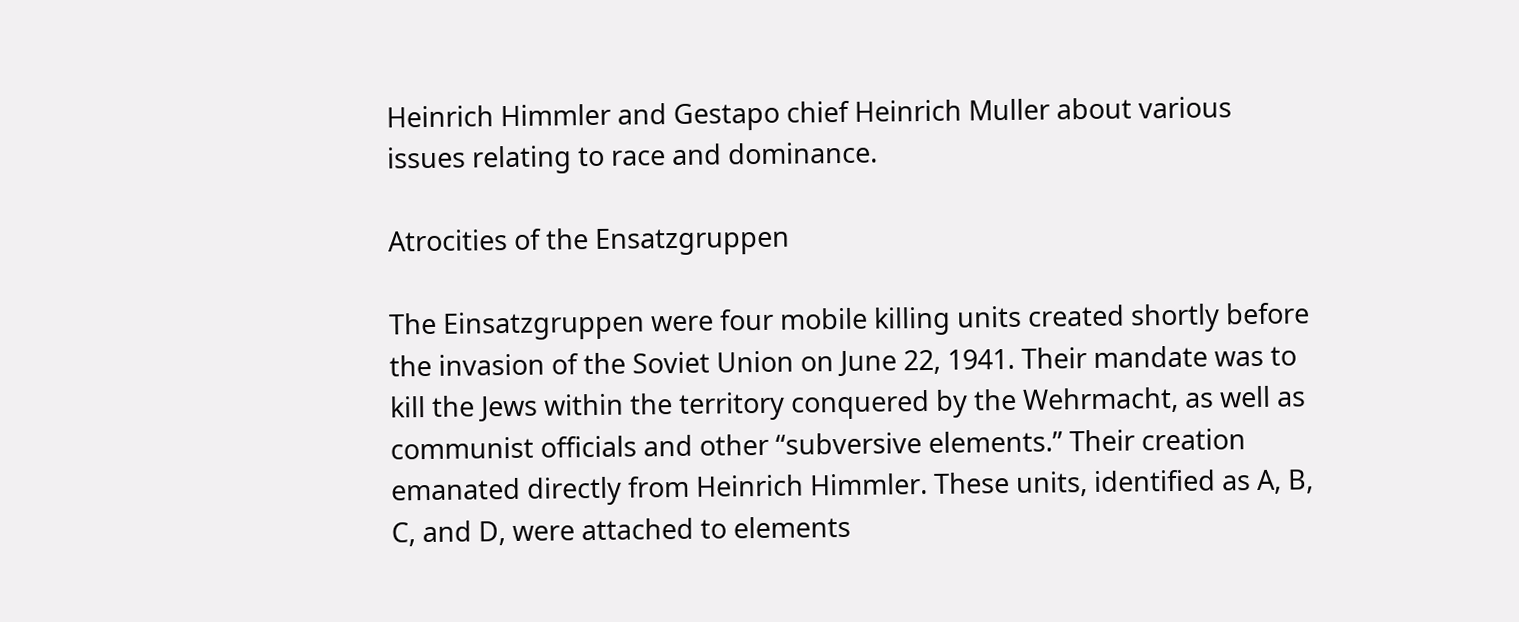Heinrich Himmler and Gestapo chief Heinrich Muller about various issues relating to race and dominance.

Atrocities of the Ensatzgruppen

The Einsatzgruppen were four mobile killing units created shortly before the invasion of the Soviet Union on June 22, 1941. Their mandate was to kill the Jews within the territory conquered by the Wehrmacht, as well as communist officials and other “subversive elements.” Their creation emanated directly from Heinrich Himmler. These units, identified as A, B, C, and D, were attached to elements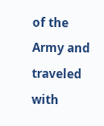of the Army and traveled with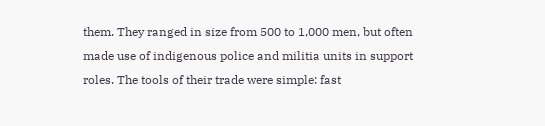them. They ranged in size from 500 to 1,000 men, but often made use of indigenous police and militia units in support roles. The tools of their trade were simple: fast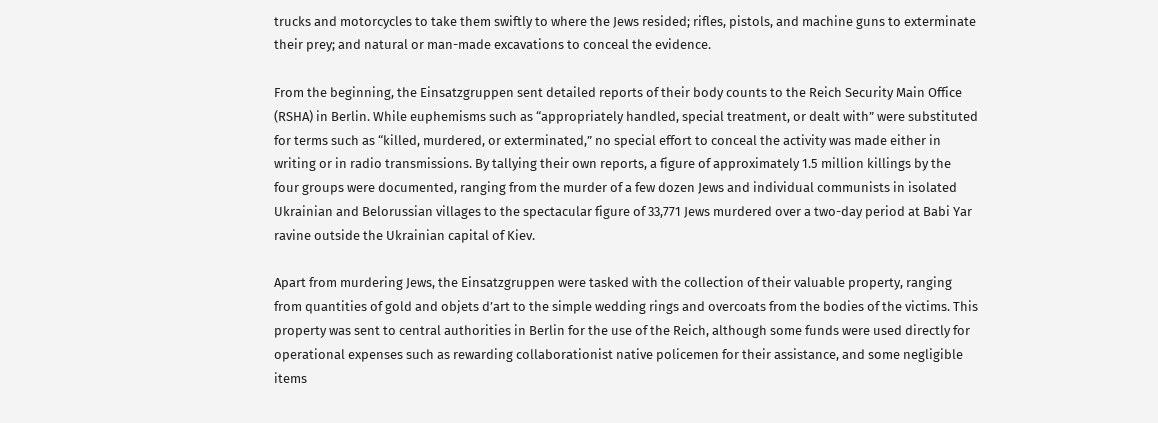trucks and motorcycles to take them swiftly to where the Jews resided; rifles, pistols, and machine guns to exterminate their prey; and natural or man-made excavations to conceal the evidence.

From the beginning, the Einsatzgruppen sent detailed reports of their body counts to the Reich Security Main Office (RSHA) in Berlin. While euphemisms such as “appropriately handled, special treatment, or dealt with” were substituted for terms such as “killed, murdered, or exterminated,” no special effort to conceal the activity was made either in writing or in radio transmissions. By tallying their own reports, a figure of approximately 1.5 million killings by the four groups were documented, ranging from the murder of a few dozen Jews and individual communists in isolated Ukrainian and Belorussian villages to the spectacular figure of 33,771 Jews murdered over a two-day period at Babi Yar ravine outside the Ukrainian capital of Kiev.

Apart from murdering Jews, the Einsatzgruppen were tasked with the collection of their valuable property, ranging from quantities of gold and objets d’art to the simple wedding rings and overcoats from the bodies of the victims. This property was sent to central authorities in Berlin for the use of the Reich, although some funds were used directly for operational expenses such as rewarding collaborationist native policemen for their assistance, and some negligible items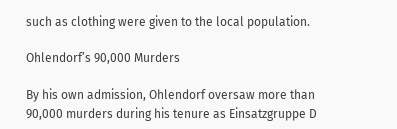such as clothing were given to the local population.

Ohlendorf’s 90,000 Murders

By his own admission, Ohlendorf oversaw more than 90,000 murders during his tenure as Einsatzgruppe D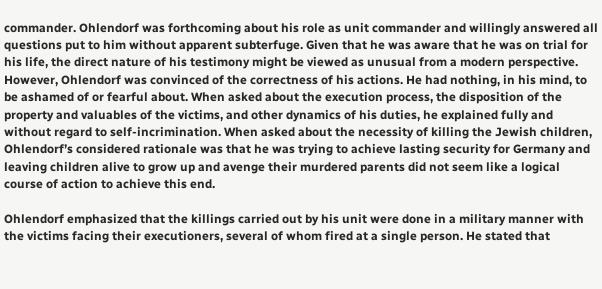commander. Ohlendorf was forthcoming about his role as unit commander and willingly answered all questions put to him without apparent subterfuge. Given that he was aware that he was on trial for his life, the direct nature of his testimony might be viewed as unusual from a modern perspective. However, Ohlendorf was convinced of the correctness of his actions. He had nothing, in his mind, to be ashamed of or fearful about. When asked about the execution process, the disposition of the property and valuables of the victims, and other dynamics of his duties, he explained fully and without regard to self-incrimination. When asked about the necessity of killing the Jewish children, Ohlendorf’s considered rationale was that he was trying to achieve lasting security for Germany and leaving children alive to grow up and avenge their murdered parents did not seem like a logical course of action to achieve this end.

Ohlendorf emphasized that the killings carried out by his unit were done in a military manner with the victims facing their executioners, several of whom fired at a single person. He stated that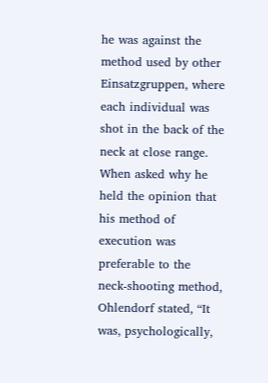he was against the method used by other Einsatzgruppen, where each individual was shot in the back of the neck at close range. When asked why he held the opinion that his method of execution was preferable to the neck-shooting method, Ohlendorf stated, “It was, psychologically,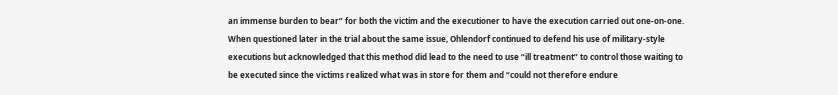an immense burden to bear” for both the victim and the executioner to have the execution carried out one-on-one. When questioned later in the trial about the same issue, Ohlendorf continued to defend his use of military-style executions but acknowledged that this method did lead to the need to use “ill treatment” to control those waiting to be executed since the victims realized what was in store for them and “could not therefore endure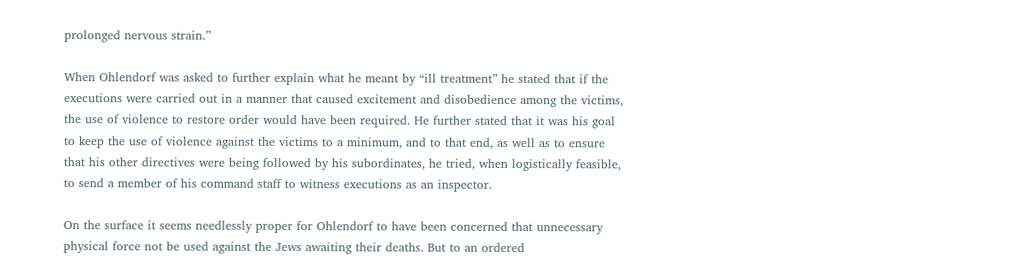prolonged nervous strain.”

When Ohlendorf was asked to further explain what he meant by “ill treatment” he stated that if the executions were carried out in a manner that caused excitement and disobedience among the victims, the use of violence to restore order would have been required. He further stated that it was his goal to keep the use of violence against the victims to a minimum, and to that end, as well as to ensure that his other directives were being followed by his subordinates, he tried, when logistically feasible, to send a member of his command staff to witness executions as an inspector.

On the surface it seems needlessly proper for Ohlendorf to have been concerned that unnecessary physical force not be used against the Jews awaiting their deaths. But to an ordered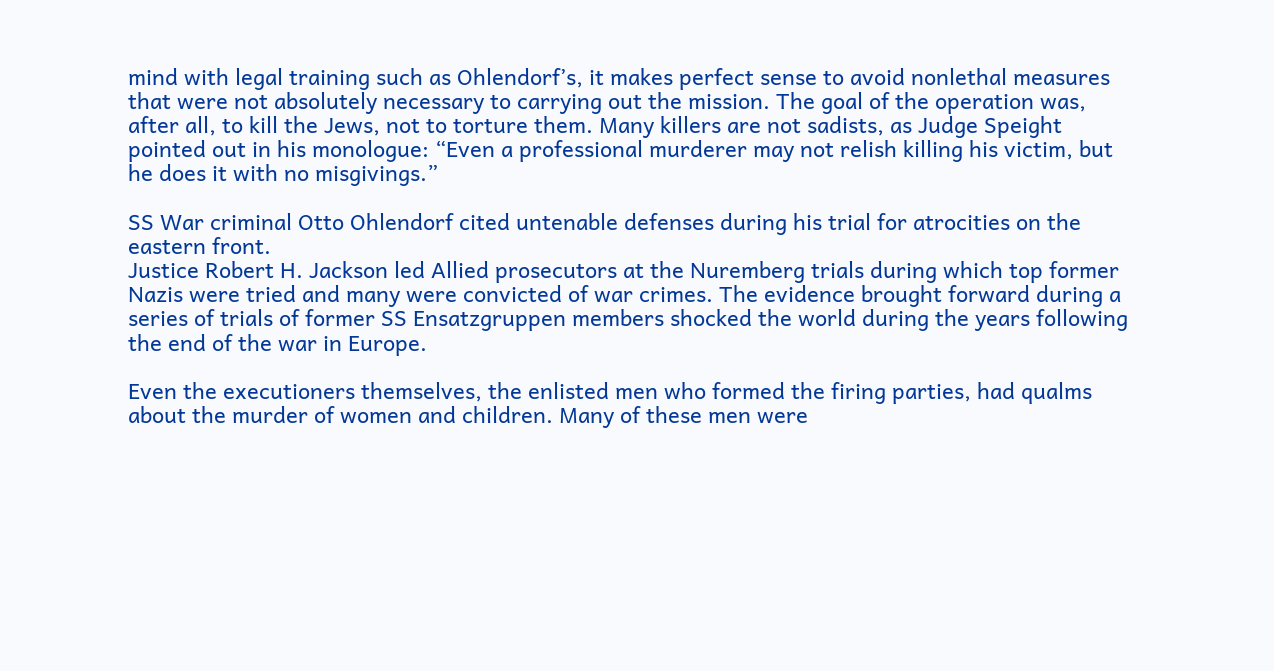mind with legal training such as Ohlendorf’s, it makes perfect sense to avoid nonlethal measures that were not absolutely necessary to carrying out the mission. The goal of the operation was, after all, to kill the Jews, not to torture them. Many killers are not sadists, as Judge Speight pointed out in his monologue: “Even a professional murderer may not relish killing his victim, but he does it with no misgivings.”

SS War criminal Otto Ohlendorf cited untenable defenses during his trial for atrocities on the eastern front.
Justice Robert H. Jackson led Allied prosecutors at the Nuremberg trials during which top former Nazis were tried and many were convicted of war crimes. The evidence brought forward during a series of trials of former SS Ensatzgruppen members shocked the world during the years following the end of the war in Europe.

Even the executioners themselves, the enlisted men who formed the firing parties, had qualms about the murder of women and children. Many of these men were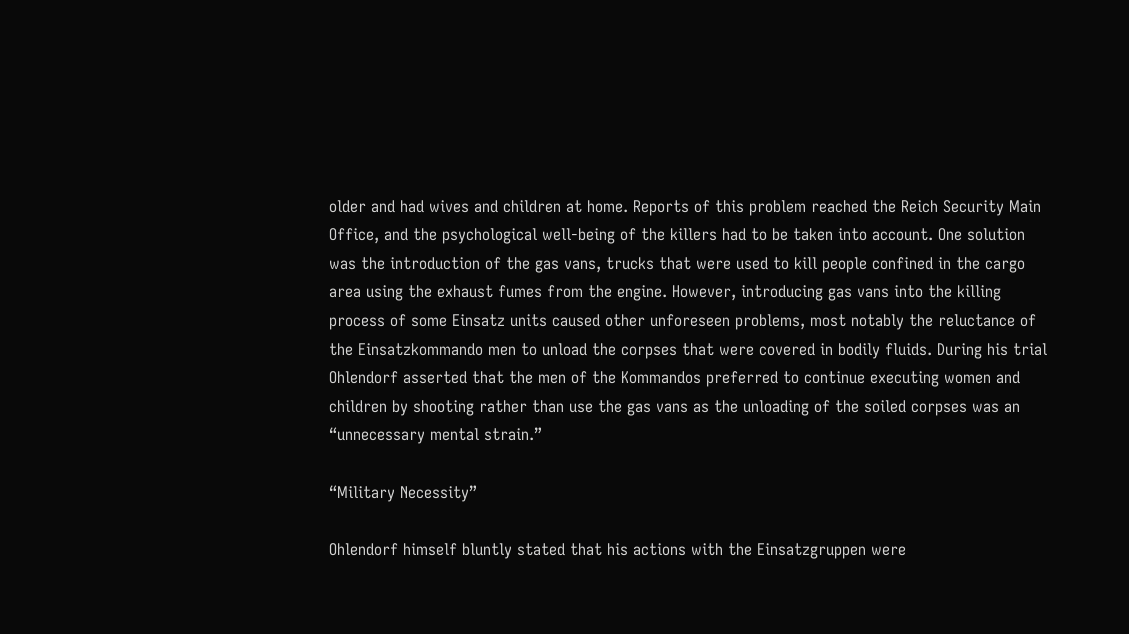older and had wives and children at home. Reports of this problem reached the Reich Security Main Office, and the psychological well-being of the killers had to be taken into account. One solution was the introduction of the gas vans, trucks that were used to kill people confined in the cargo area using the exhaust fumes from the engine. However, introducing gas vans into the killing process of some Einsatz units caused other unforeseen problems, most notably the reluctance of the Einsatzkommando men to unload the corpses that were covered in bodily fluids. During his trial Ohlendorf asserted that the men of the Kommandos preferred to continue executing women and children by shooting rather than use the gas vans as the unloading of the soiled corpses was an “unnecessary mental strain.”

“Military Necessity”

Ohlendorf himself bluntly stated that his actions with the Einsatzgruppen were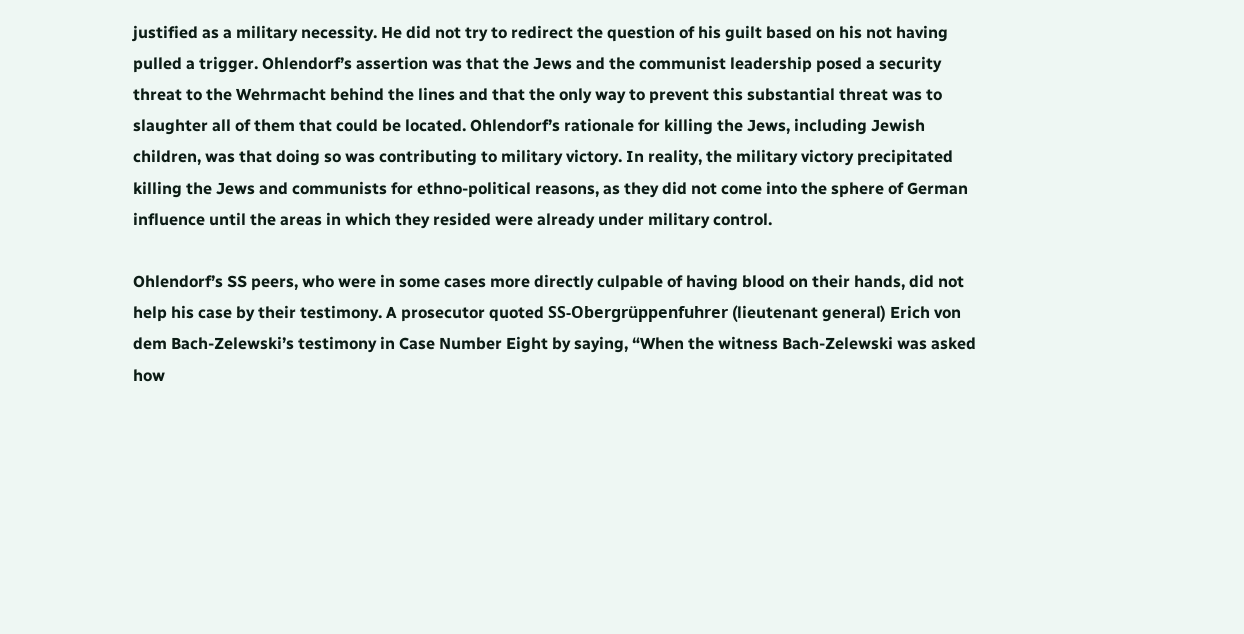justified as a military necessity. He did not try to redirect the question of his guilt based on his not having pulled a trigger. Ohlendorf’s assertion was that the Jews and the communist leadership posed a security threat to the Wehrmacht behind the lines and that the only way to prevent this substantial threat was to slaughter all of them that could be located. Ohlendorf’s rationale for killing the Jews, including Jewish children, was that doing so was contributing to military victory. In reality, the military victory precipitated killing the Jews and communists for ethno-political reasons, as they did not come into the sphere of German influence until the areas in which they resided were already under military control.

Ohlendorf’s SS peers, who were in some cases more directly culpable of having blood on their hands, did not help his case by their testimony. A prosecutor quoted SS-Obergrüppenfuhrer (lieutenant general) Erich von dem Bach-Zelewski’s testimony in Case Number Eight by saying, “When the witness Bach-Zelewski was asked how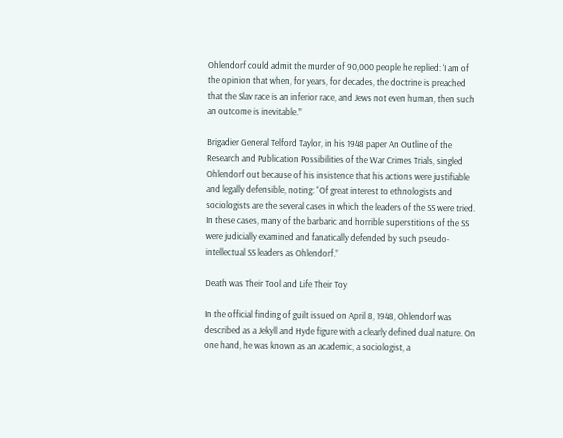Ohlendorf could admit the murder of 90,000 people he replied: ‘I am of the opinion that when, for years, for decades, the doctrine is preached that the Slav race is an inferior race, and Jews not even human, then such an outcome is inevitable.’”

Brigadier General Telford Taylor, in his 1948 paper An Outline of the Research and Publication Possibilities of the War Crimes Trials, singled Ohlendorf out because of his insistence that his actions were justifiable and legally defensible, noting: “Of great interest to ethnologists and sociologists are the several cases in which the leaders of the SS were tried. In these cases, many of the barbaric and horrible superstitions of the SS were judicially examined and fanatically defended by such pseudo-intellectual SS leaders as Ohlendorf.”

Death was Their Tool and Life Their Toy

In the official finding of guilt issued on April 8, 1948, Ohlendorf was described as a Jekyll and Hyde figure with a clearly defined dual nature. On one hand, he was known as an academic, a sociologist, a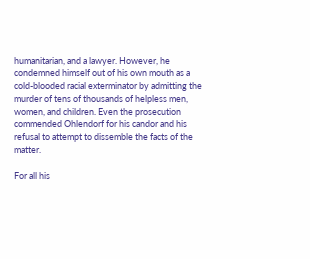humanitarian, and a lawyer. However, he condemned himself out of his own mouth as a cold-blooded racial exterminator by admitting the murder of tens of thousands of helpless men, women, and children. Even the prosecution commended Ohlendorf for his candor and his refusal to attempt to dissemble the facts of the matter.

For all his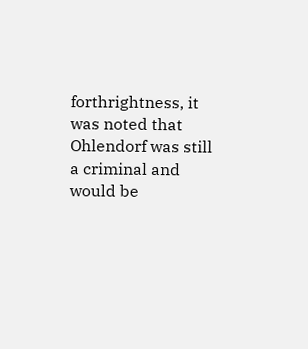forthrightness, it was noted that Ohlendorf was still a criminal and would be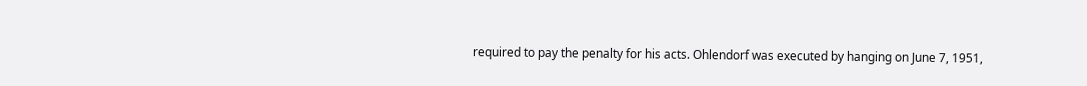required to pay the penalty for his acts. Ohlendorf was executed by hanging on June 7, 1951,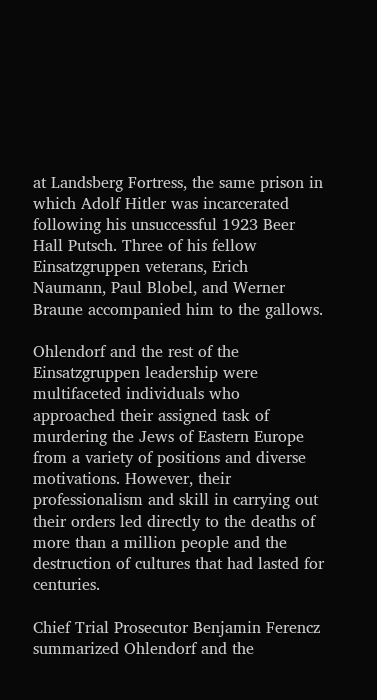at Landsberg Fortress, the same prison in which Adolf Hitler was incarcerated following his unsuccessful 1923 Beer Hall Putsch. Three of his fellow Einsatzgruppen veterans, Erich Naumann, Paul Blobel, and Werner Braune accompanied him to the gallows.

Ohlendorf and the rest of the Einsatzgruppen leadership were multifaceted individuals who approached their assigned task of murdering the Jews of Eastern Europe from a variety of positions and diverse motivations. However, their professionalism and skill in carrying out their orders led directly to the deaths of more than a million people and the destruction of cultures that had lasted for centuries.

Chief Trial Prosecutor Benjamin Ferencz summarized Ohlendorf and the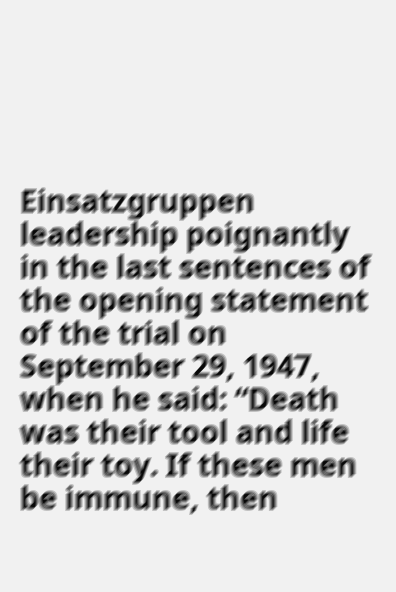Einsatzgruppen leadership poignantly in the last sentences of the opening statement of the trial on September 29, 1947, when he said: “Death was their tool and life their toy. If these men be immune, then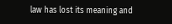law has lost its meaning and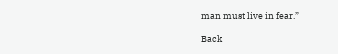man must live in fear.”

Back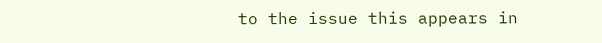to the issue this appears in